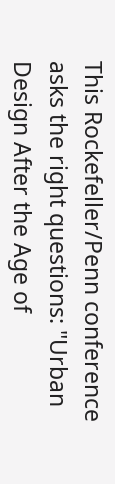This Rockefeller/Penn conference asks the right questions: "Urban Design After the Age of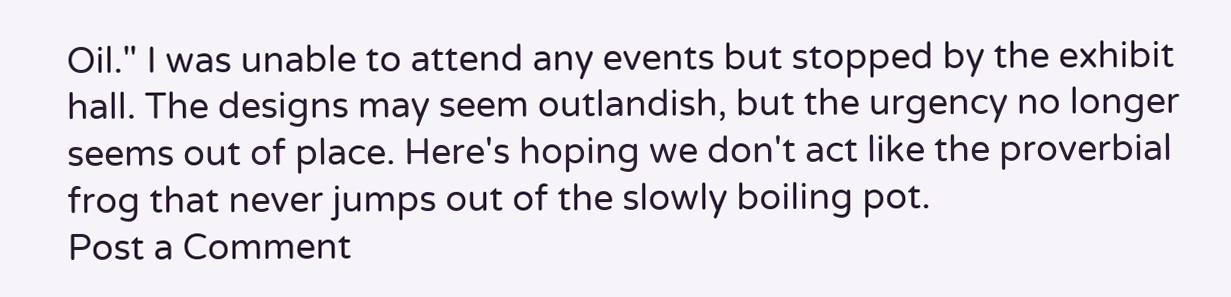Oil." I was unable to attend any events but stopped by the exhibit hall. The designs may seem outlandish, but the urgency no longer seems out of place. Here's hoping we don't act like the proverbial frog that never jumps out of the slowly boiling pot.
Post a Comment